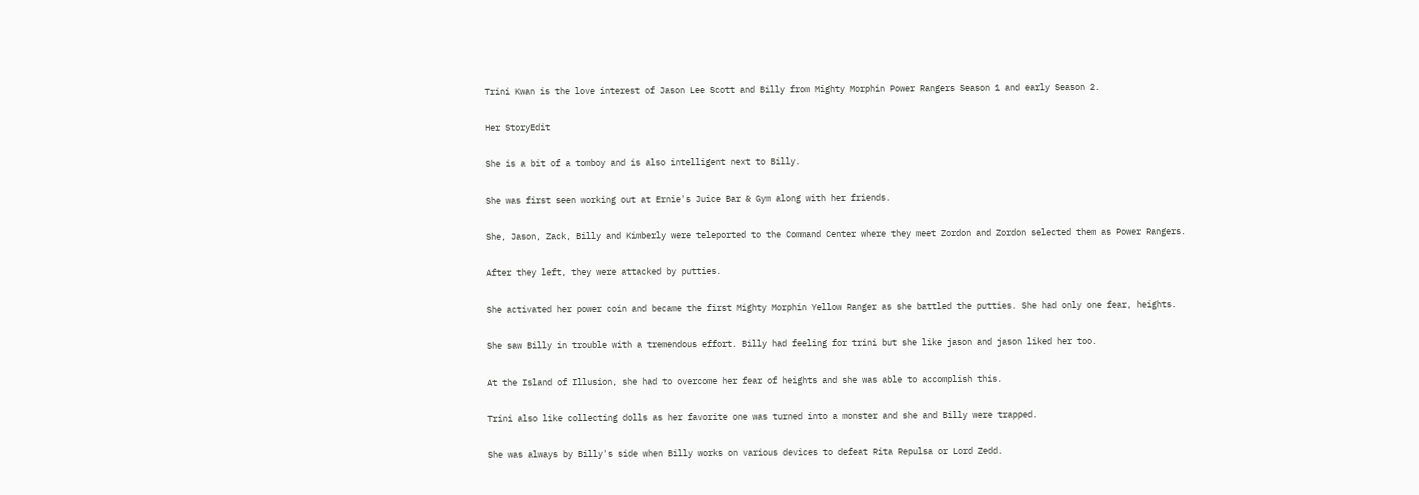Trini Kwan is the love interest of Jason Lee Scott and Billy from Mighty Morphin Power Rangers Season 1 and early Season 2.

Her StoryEdit

She is a bit of a tomboy and is also intelligent next to Billy.

She was first seen working out at Ernie's Juice Bar & Gym along with her friends.

She, Jason, Zack, Billy and Kimberly were teleported to the Command Center where they meet Zordon and Zordon selected them as Power Rangers.

After they left, they were attacked by putties.

She activated her power coin and became the first Mighty Morphin Yellow Ranger as she battled the putties. She had only one fear, heights.

She saw Billy in trouble with a tremendous effort. Billy had feeling for trini but she like jason and jason liked her too.

At the Island of Illusion, she had to overcome her fear of heights and she was able to accomplish this.

Trini also like collecting dolls as her favorite one was turned into a monster and she and Billy were trapped.

She was always by Billy's side when Billy works on various devices to defeat Rita Repulsa or Lord Zedd.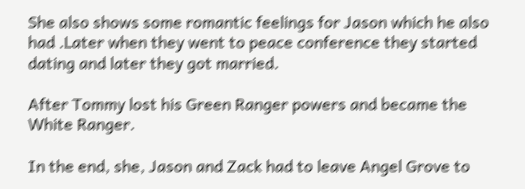She also shows some romantic feelings for Jason which he also had .Later when they went to peace conference they started dating and later they got married.

After Tommy lost his Green Ranger powers and became the White Ranger.

In the end, she, Jason and Zack had to leave Angel Grove to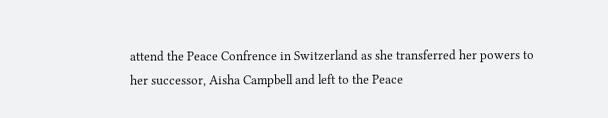attend the Peace Confrence in Switzerland as she transferred her powers to her successor, Aisha Campbell and left to the Peace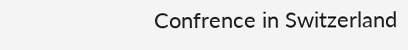Confrence in Switzerland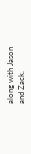along with Jason and Zack.